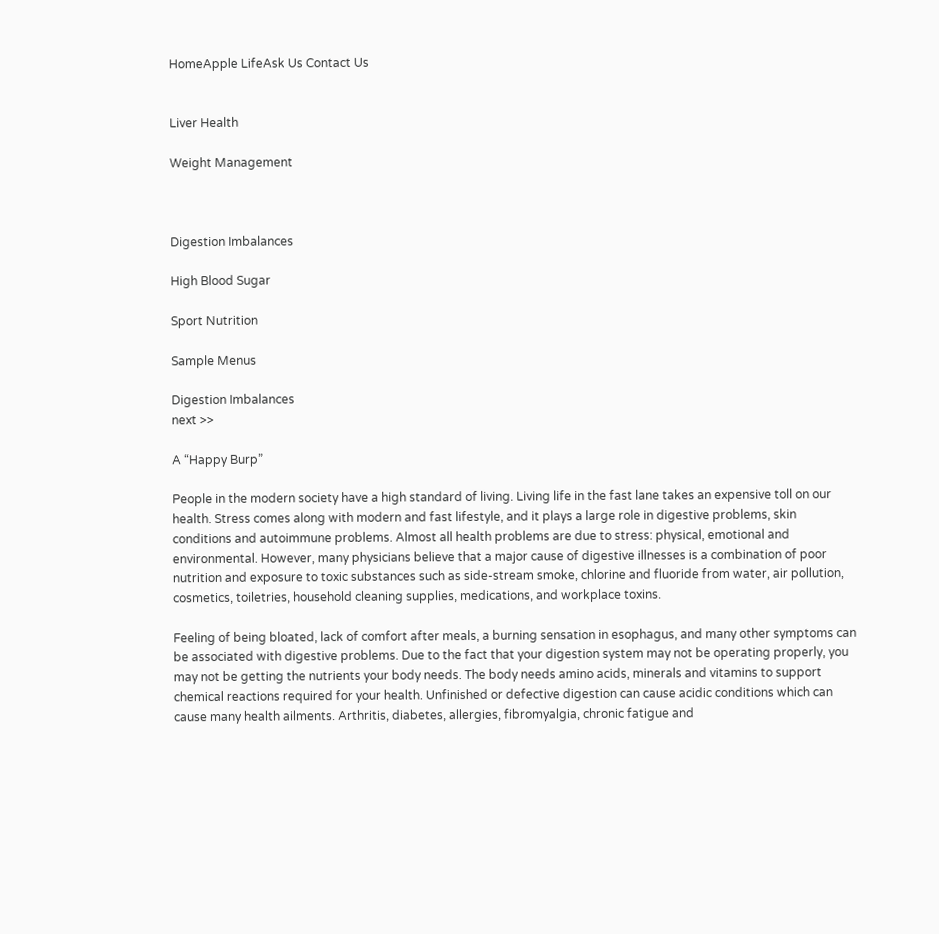HomeApple LifeAsk Us Contact Us


Liver Health

Weight Management



Digestion Imbalances

High Blood Sugar

Sport Nutrition

Sample Menus

Digestion Imbalances
next >>

A “Happy Burp”

People in the modern society have a high standard of living. Living life in the fast lane takes an expensive toll on our health. Stress comes along with modern and fast lifestyle, and it plays a large role in digestive problems, skin conditions and autoimmune problems. Almost all health problems are due to stress: physical, emotional and environmental. However, many physicians believe that a major cause of digestive illnesses is a combination of poor nutrition and exposure to toxic substances such as side-stream smoke, chlorine and fluoride from water, air pollution, cosmetics, toiletries, household cleaning supplies, medications, and workplace toxins.

Feeling of being bloated, lack of comfort after meals, a burning sensation in esophagus, and many other symptoms can be associated with digestive problems. Due to the fact that your digestion system may not be operating properly, you may not be getting the nutrients your body needs. The body needs amino acids, minerals and vitamins to support chemical reactions required for your health. Unfinished or defective digestion can cause acidic conditions which can cause many health ailments. Arthritis, diabetes, allergies, fibromyalgia, chronic fatigue and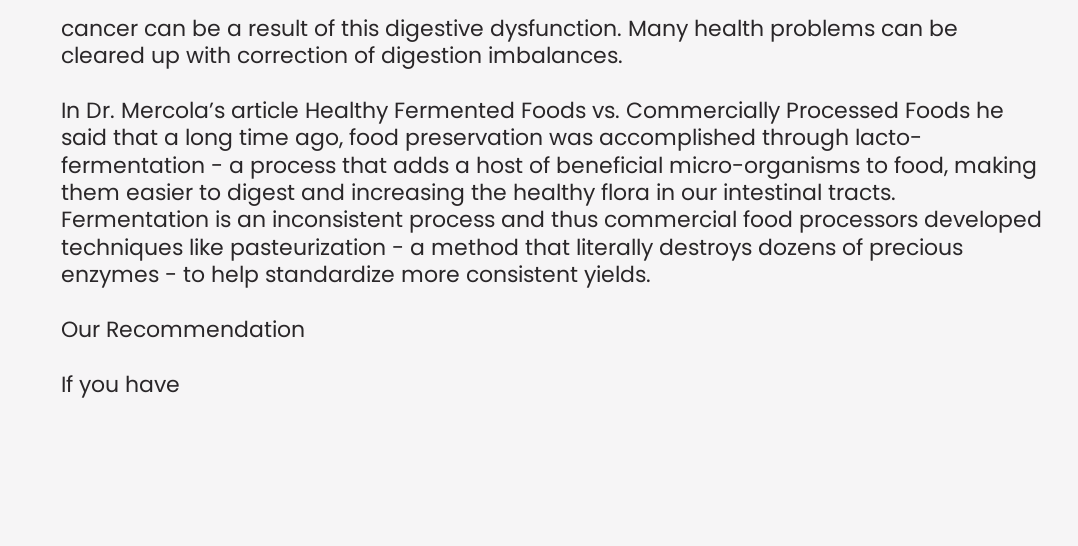cancer can be a result of this digestive dysfunction. Many health problems can be cleared up with correction of digestion imbalances.

In Dr. Mercola’s article Healthy Fermented Foods vs. Commercially Processed Foods he said that a long time ago, food preservation was accomplished through lacto-fermentation - a process that adds a host of beneficial micro-organisms to food, making them easier to digest and increasing the healthy flora in our intestinal tracts. Fermentation is an inconsistent process and thus commercial food processors developed techniques like pasteurization - a method that literally destroys dozens of precious enzymes - to help standardize more consistent yields.

Our Recommendation

If you have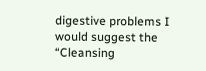digestive problems I would suggest the “Cleansing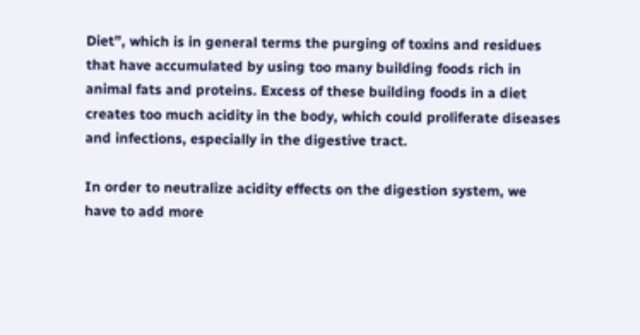Diet”, which is in general terms the purging of toxins and residues that have accumulated by using too many building foods rich in animal fats and proteins. Excess of these building foods in a diet creates too much acidity in the body, which could proliferate diseases and infections, especially in the digestive tract.

In order to neutralize acidity effects on the digestion system, we have to add more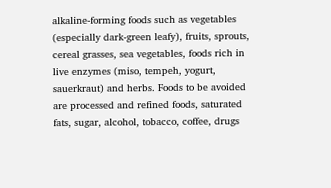alkaline-forming foods such as vegetables (especially dark-green leafy), fruits, sprouts, cereal grasses, sea vegetables, foods rich in live enzymes (miso, tempeh, yogurt, sauerkraut) and herbs. Foods to be avoided are processed and refined foods, saturated fats, sugar, alcohol, tobacco, coffee, drugs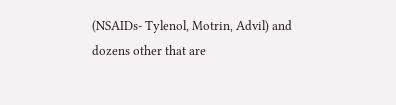(NSAIDs- Tylenol, Motrin, Advil) and dozens other that are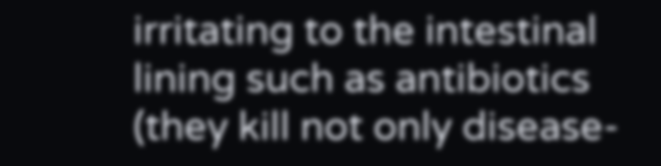irritating to the intestinal lining such as antibiotics (they kill not only disease-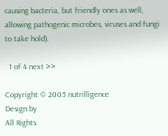causing bacteria, but friendly ones as well, allowing pathogenic microbes, viruses and fungi to take hold).

  1 of 4 next >>

Copyright © 2005 nutrilligence
Design by
All Rights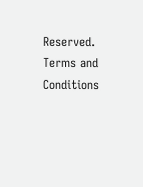Reserved.
Terms and Conditions